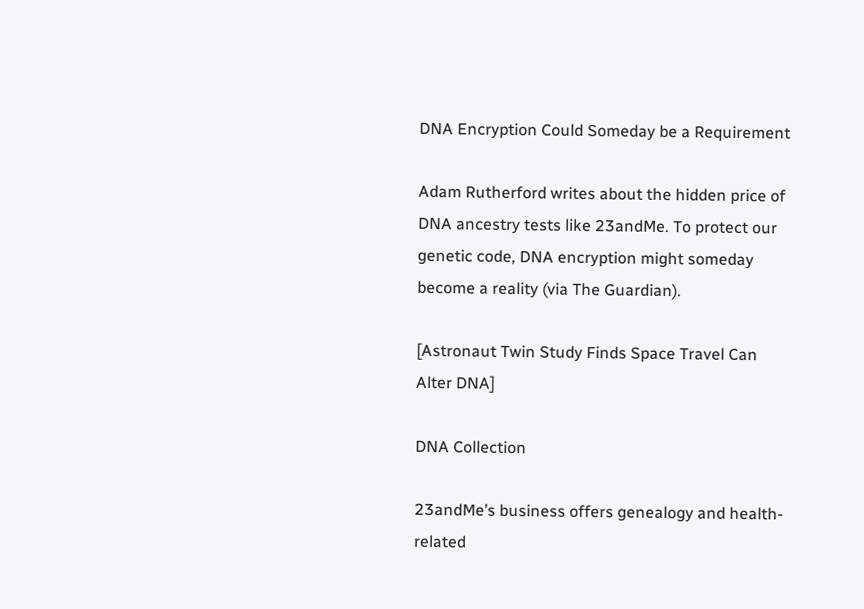DNA Encryption Could Someday be a Requirement

Adam Rutherford writes about the hidden price of DNA ancestry tests like 23andMe. To protect our genetic code, DNA encryption might someday become a reality (via The Guardian).

[Astronaut Twin Study Finds Space Travel Can Alter DNA]

DNA Collection

23andMe’s business offers genealogy and health-related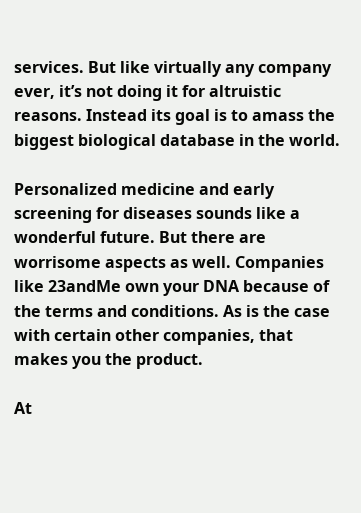services. But like virtually any company ever, it’s not doing it for altruistic reasons. Instead its goal is to amass the biggest biological database in the world.

Personalized medicine and early screening for diseases sounds like a wonderful future. But there are worrisome aspects as well. Companies like 23andMe own your DNA because of the terms and conditions. As is the case with certain other companies, that makes you the product.

At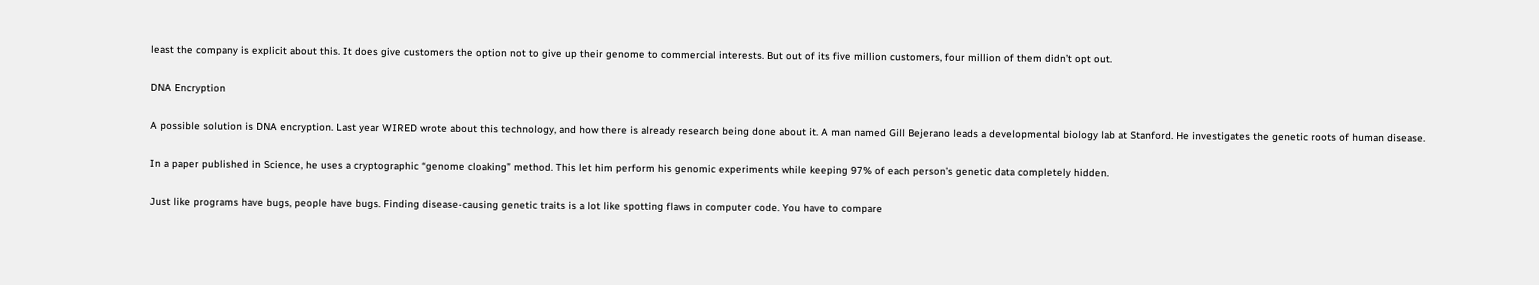least the company is explicit about this. It does give customers the option not to give up their genome to commercial interests. But out of its five million customers, four million of them didn’t opt out.

DNA Encryption

A possible solution is DNA encryption. Last year WIRED wrote about this technology, and how there is already research being done about it. A man named Gill Bejerano leads a developmental biology lab at Stanford. He investigates the genetic roots of human disease.

In a paper published in Science, he uses a cryptographic “genome cloaking” method. This let him perform his genomic experiments while keeping 97% of each person’s genetic data completely hidden.

Just like programs have bugs, people have bugs. Finding disease-causing genetic traits is a lot like spotting flaws in computer code. You have to compare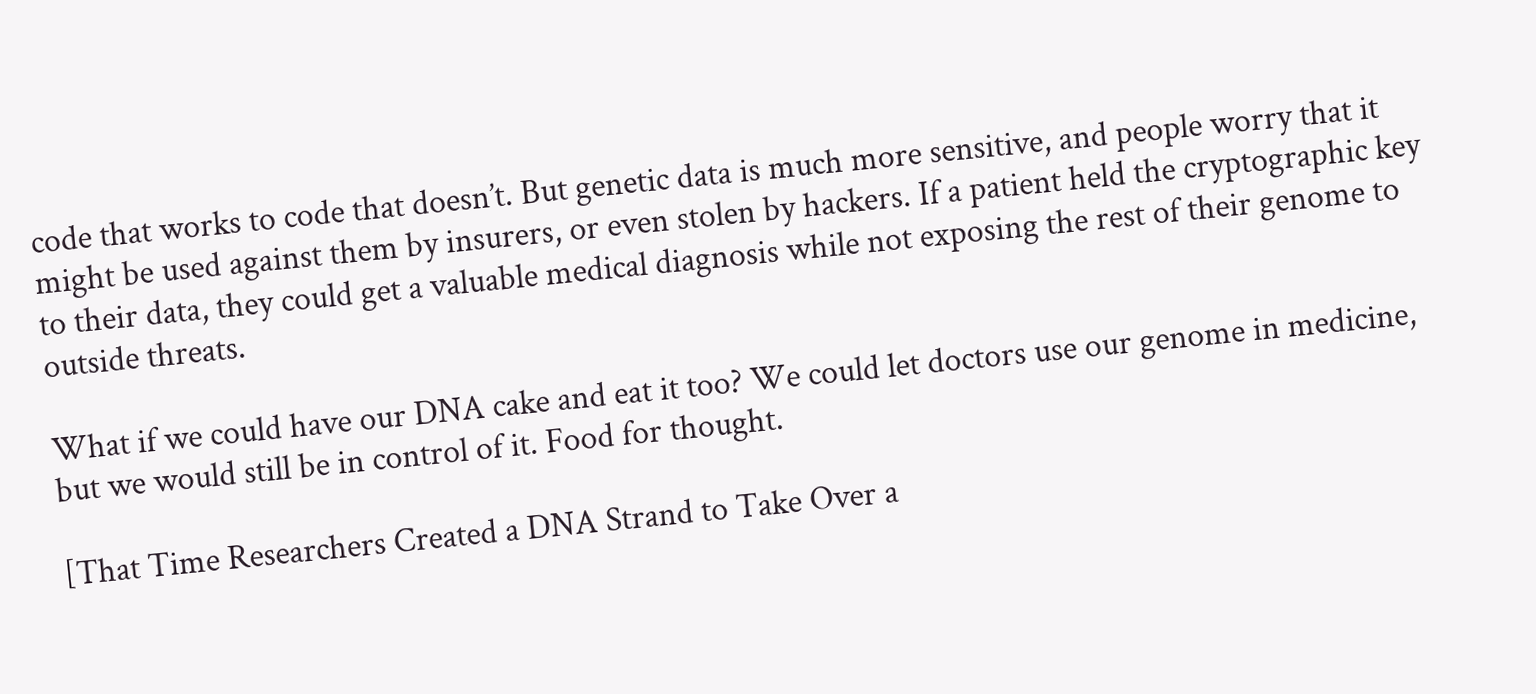code that works to code that doesn’t. But genetic data is much more sensitive, and people worry that it might be used against them by insurers, or even stolen by hackers. If a patient held the cryptographic key to their data, they could get a valuable medical diagnosis while not exposing the rest of their genome to outside threats.

What if we could have our DNA cake and eat it too? We could let doctors use our genome in medicine, but we would still be in control of it. Food for thought.

[That Time Researchers Created a DNA Strand to Take Over a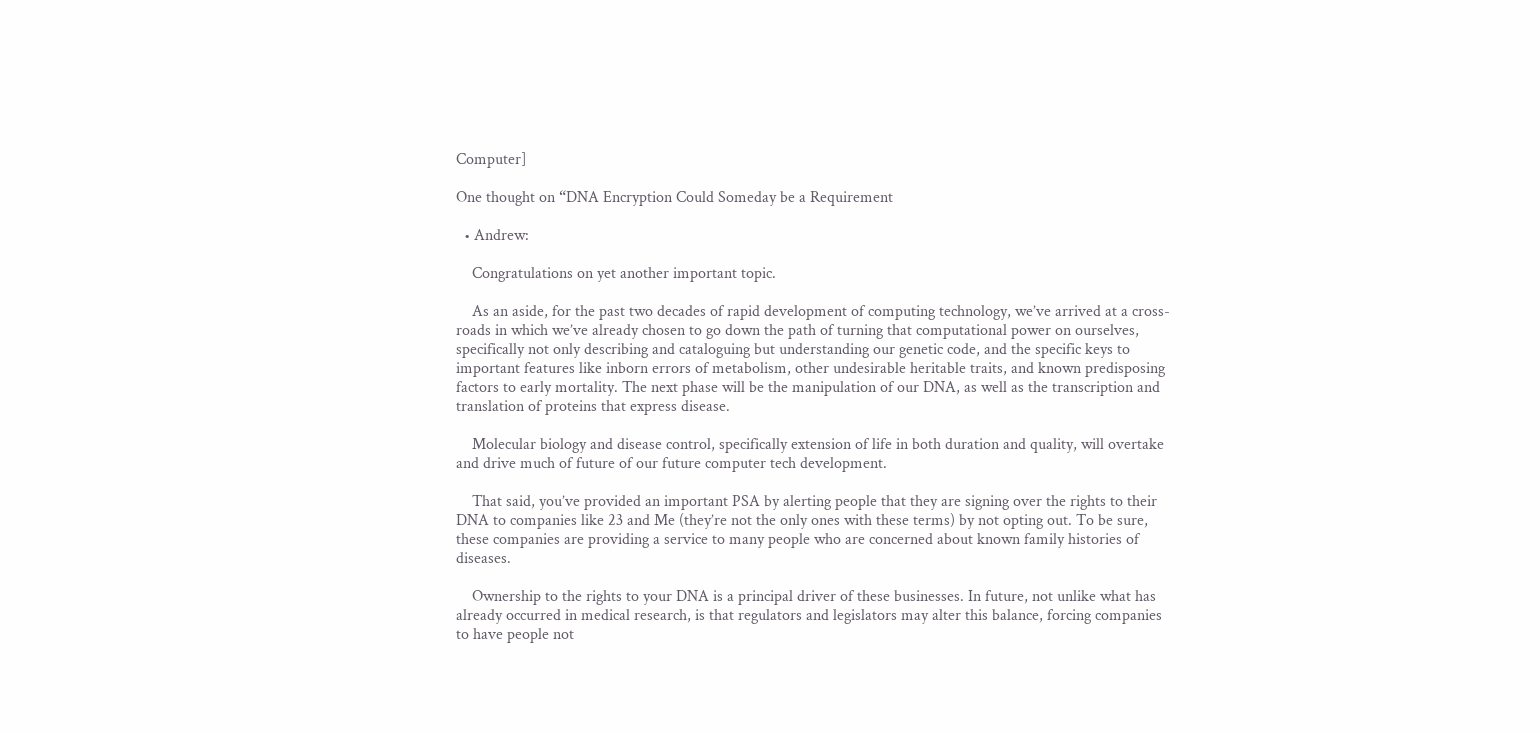Computer]

One thought on “DNA Encryption Could Someday be a Requirement

  • Andrew:

    Congratulations on yet another important topic.

    As an aside, for the past two decades of rapid development of computing technology, we’ve arrived at a cross-roads in which we’ve already chosen to go down the path of turning that computational power on ourselves, specifically not only describing and cataloguing but understanding our genetic code, and the specific keys to important features like inborn errors of metabolism, other undesirable heritable traits, and known predisposing factors to early mortality. The next phase will be the manipulation of our DNA, as well as the transcription and translation of proteins that express disease.

    Molecular biology and disease control, specifically extension of life in both duration and quality, will overtake and drive much of future of our future computer tech development.

    That said, you’ve provided an important PSA by alerting people that they are signing over the rights to their DNA to companies like 23 and Me (they’re not the only ones with these terms) by not opting out. To be sure, these companies are providing a service to many people who are concerned about known family histories of diseases.

    Ownership to the rights to your DNA is a principal driver of these businesses. In future, not unlike what has already occurred in medical research, is that regulators and legislators may alter this balance, forcing companies to have people not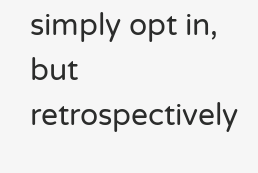simply opt in, but retrospectively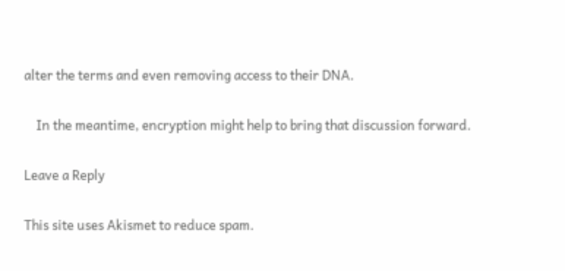alter the terms and even removing access to their DNA.

    In the meantime, encryption might help to bring that discussion forward.

Leave a Reply

This site uses Akismet to reduce spam.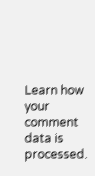Learn how your comment data is processed.